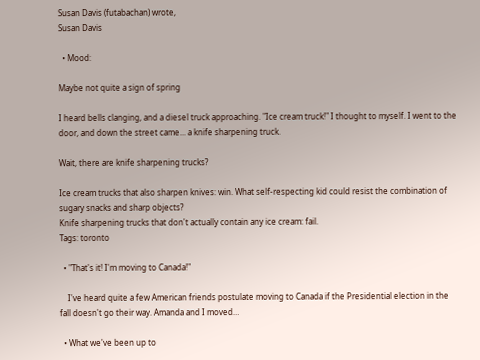Susan Davis (futabachan) wrote,
Susan Davis

  • Mood:

Maybe not quite a sign of spring

I heard bells clanging, and a diesel truck approaching. "Ice cream truck!" I thought to myself. I went to the door, and down the street came... a knife sharpening truck.

Wait, there are knife sharpening trucks?

Ice cream trucks that also sharpen knives: win. What self-respecting kid could resist the combination of sugary snacks and sharp objects?
Knife sharpening trucks that don't actually contain any ice cream: fail.
Tags: toronto

  • "That's it! I'm moving to Canada!"

    I've heard quite a few American friends postulate moving to Canada if the Presidential election in the fall doesn't go their way. Amanda and I moved…

  • What we've been up to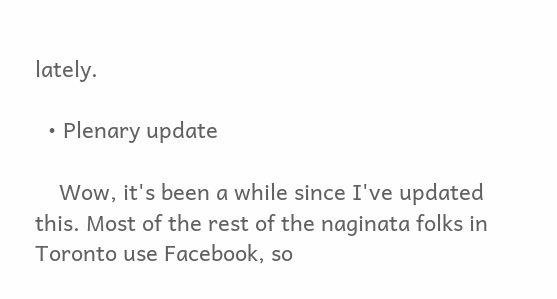lately.

  • Plenary update

    Wow, it's been a while since I've updated this. Most of the rest of the naginata folks in Toronto use Facebook, so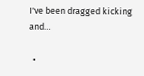I've been dragged kicking and…

  •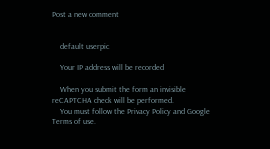Post a new comment


    default userpic

    Your IP address will be recorded

    When you submit the form an invisible reCAPTCHA check will be performed.
    You must follow the Privacy Policy and Google Terms of use.